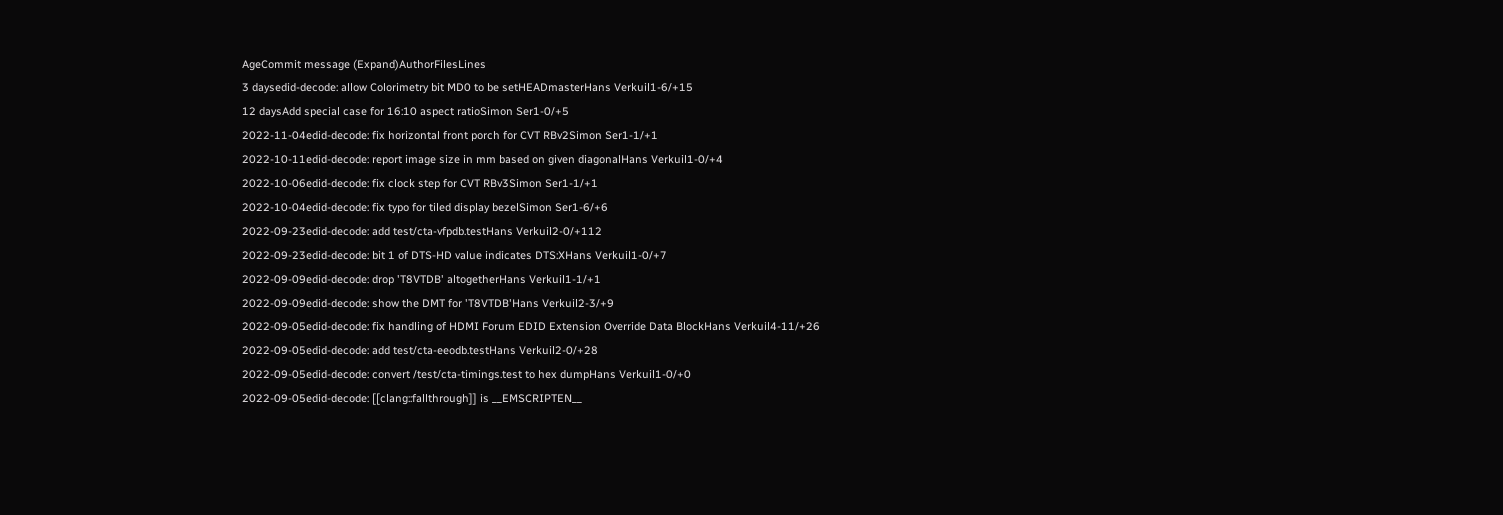AgeCommit message (Expand)AuthorFilesLines
3 daysedid-decode: allow Colorimetry bit MD0 to be setHEADmasterHans Verkuil1-6/+15
12 daysAdd special case for 16:10 aspect ratioSimon Ser1-0/+5
2022-11-04edid-decode: fix horizontal front porch for CVT RBv2Simon Ser1-1/+1
2022-10-11edid-decode: report image size in mm based on given diagonalHans Verkuil1-0/+4
2022-10-06edid-decode: fix clock step for CVT RBv3Simon Ser1-1/+1
2022-10-04edid-decode: fix typo for tiled display bezelSimon Ser1-6/+6
2022-09-23edid-decode: add test/cta-vfpdb.testHans Verkuil2-0/+112
2022-09-23edid-decode: bit 1 of DTS-HD value indicates DTS:XHans Verkuil1-0/+7
2022-09-09edid-decode: drop 'T8VTDB' altogetherHans Verkuil1-1/+1
2022-09-09edid-decode: show the DMT for 'T8VTDB'Hans Verkuil2-3/+9
2022-09-05edid-decode: fix handling of HDMI Forum EDID Extension Override Data BlockHans Verkuil4-11/+26
2022-09-05edid-decode: add test/cta-eeodb.testHans Verkuil2-0/+28
2022-09-05edid-decode: convert /test/cta-timings.test to hex dumpHans Verkuil1-0/+0
2022-09-05edid-decode: [[clang::fallthrough]] is __EMSCRIPTEN__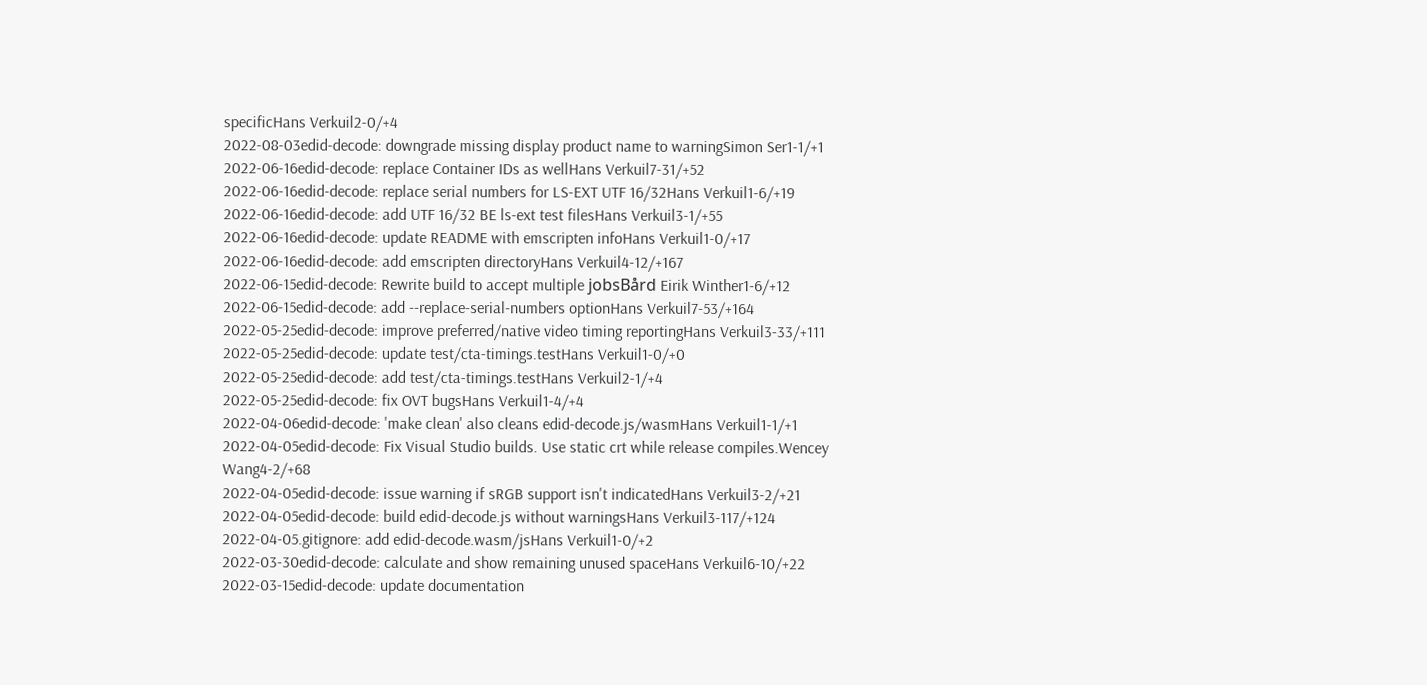specificHans Verkuil2-0/+4
2022-08-03edid-decode: downgrade missing display product name to warningSimon Ser1-1/+1
2022-06-16edid-decode: replace Container IDs as wellHans Verkuil7-31/+52
2022-06-16edid-decode: replace serial numbers for LS-EXT UTF 16/32Hans Verkuil1-6/+19
2022-06-16edid-decode: add UTF 16/32 BE ls-ext test filesHans Verkuil3-1/+55
2022-06-16edid-decode: update README with emscripten infoHans Verkuil1-0/+17
2022-06-16edid-decode: add emscripten directoryHans Verkuil4-12/+167
2022-06-15edid-decode: Rewrite build to accept multiple jobsBård Eirik Winther1-6/+12
2022-06-15edid-decode: add --replace-serial-numbers optionHans Verkuil7-53/+164
2022-05-25edid-decode: improve preferred/native video timing reportingHans Verkuil3-33/+111
2022-05-25edid-decode: update test/cta-timings.testHans Verkuil1-0/+0
2022-05-25edid-decode: add test/cta-timings.testHans Verkuil2-1/+4
2022-05-25edid-decode: fix OVT bugsHans Verkuil1-4/+4
2022-04-06edid-decode: 'make clean' also cleans edid-decode.js/wasmHans Verkuil1-1/+1
2022-04-05edid-decode: Fix Visual Studio builds. Use static crt while release compiles.Wencey Wang4-2/+68
2022-04-05edid-decode: issue warning if sRGB support isn't indicatedHans Verkuil3-2/+21
2022-04-05edid-decode: build edid-decode.js without warningsHans Verkuil3-117/+124
2022-04-05.gitignore: add edid-decode.wasm/jsHans Verkuil1-0/+2
2022-03-30edid-decode: calculate and show remaining unused spaceHans Verkuil6-10/+22
2022-03-15edid-decode: update documentation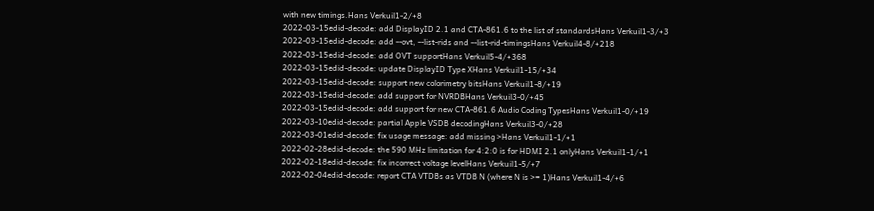with new timings.Hans Verkuil1-2/+8
2022-03-15edid-decode: add DisplayID 2.1 and CTA-861.6 to the list of standardsHans Verkuil1-3/+3
2022-03-15edid-decode: add --ovt, --list-rids and --list-rid-timingsHans Verkuil4-8/+218
2022-03-15edid-decode: add OVT supportHans Verkuil5-4/+368
2022-03-15edid-decode: update DisplayID Type XHans Verkuil1-15/+34
2022-03-15edid-decode: support new colorimetry bitsHans Verkuil1-8/+19
2022-03-15edid-decode: add support for NVRDBHans Verkuil3-0/+45
2022-03-15edid-decode: add support for new CTA-861.6 Audio Coding TypesHans Verkuil1-0/+19
2022-03-10edid-decode: partial Apple VSDB decodingHans Verkuil3-0/+28
2022-03-01edid-decode: fix usage message: add missing >Hans Verkuil1-1/+1
2022-02-28edid-decode: the 590 MHz limitation for 4:2:0 is for HDMI 2.1 onlyHans Verkuil1-1/+1
2022-02-18edid-decode: fix incorrect voltage levelHans Verkuil1-5/+7
2022-02-04edid-decode: report CTA VTDBs as VTDB N (where N is >= 1)Hans Verkuil1-4/+6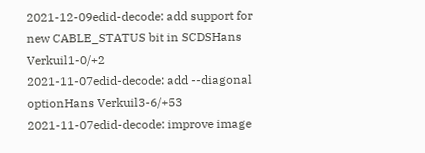2021-12-09edid-decode: add support for new CABLE_STATUS bit in SCDSHans Verkuil1-0/+2
2021-11-07edid-decode: add --diagonal optionHans Verkuil3-6/+53
2021-11-07edid-decode: improve image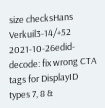size checksHans Verkuil3-14/+52
2021-10-26edid-decode: fix wrong CTA tags for DisplayID types 7, 8 &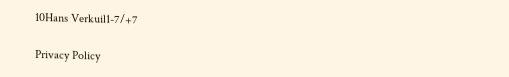10Hans Verkuil1-7/+7

Privacy Policy